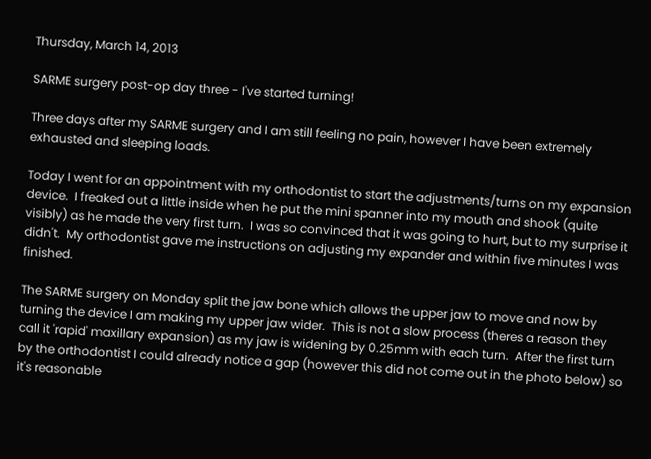Thursday, March 14, 2013

SARME surgery post-op day three - I've started turning!

Three days after my SARME surgery and I am still feeling no pain, however I have been extremely exhausted and sleeping loads.

Today I went for an appointment with my orthodontist to start the adjustments/turns on my expansion device.  I freaked out a little inside when he put the mini spanner into my mouth and shook (quite visibly) as he made the very first turn.  I was so convinced that it was going to hurt, but to my surprise it didn't.  My orthodontist gave me instructions on adjusting my expander and within five minutes I was finished.

The SARME surgery on Monday split the jaw bone which allows the upper jaw to move and now by turning the device I am making my upper jaw wider.  This is not a slow process (theres a reason they call it 'rapid' maxillary expansion) as my jaw is widening by 0.25mm with each turn.  After the first turn by the orthodontist I could already notice a gap (however this did not come out in the photo below) so it's reasonable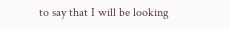to say that I will be looking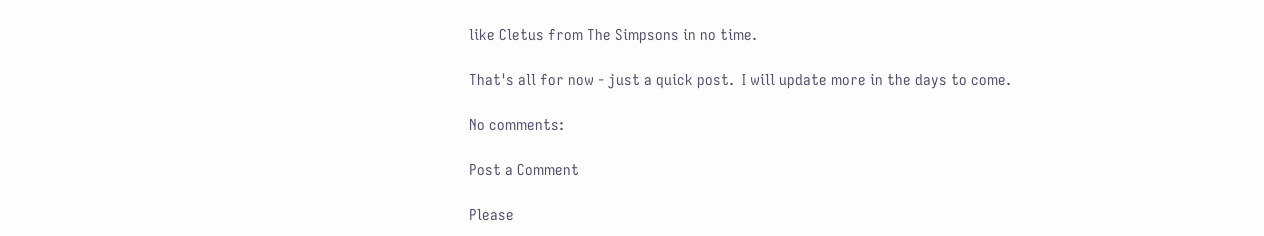like Cletus from The Simpsons in no time.

That's all for now - just a quick post.  I will update more in the days to come.

No comments:

Post a Comment

Please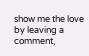show me the love by leaving a comment,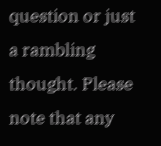question or just a rambling thought. Please note that any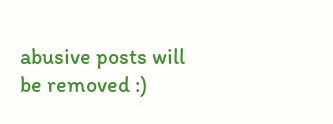abusive posts will be removed :)